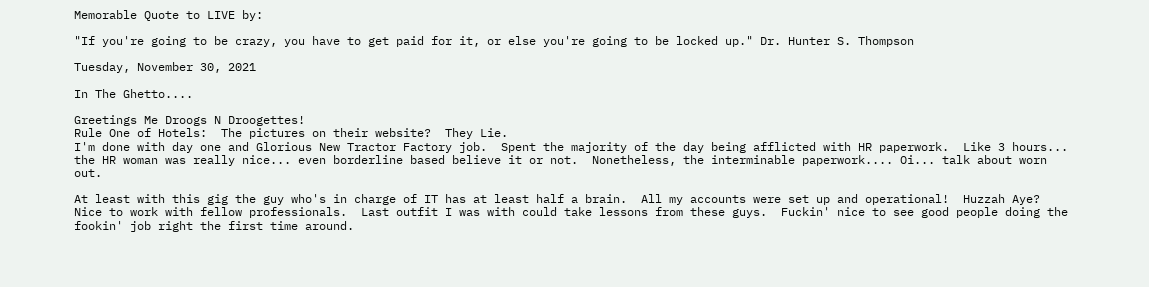Memorable Quote to LIVE by:

"If you're going to be crazy, you have to get paid for it, or else you're going to be locked up." Dr. Hunter S. Thompson

Tuesday, November 30, 2021

In The Ghetto....

Greetings Me Droogs N Droogettes!
Rule One of Hotels:  The pictures on their website?  They Lie.
I'm done with day one and Glorious New Tractor Factory job.  Spent the majority of the day being afflicted with HR paperwork.  Like 3 hours... the HR woman was really nice... even borderline based believe it or not.  Nonetheless, the interminable paperwork.... Oi... talk about worn out.

At least with this gig the guy who's in charge of IT has at least half a brain.  All my accounts were set up and operational!  Huzzah Aye?  Nice to work with fellow professionals.  Last outfit I was with could take lessons from these guys.  Fuckin' nice to see good people doing the fookin' job right the first time around.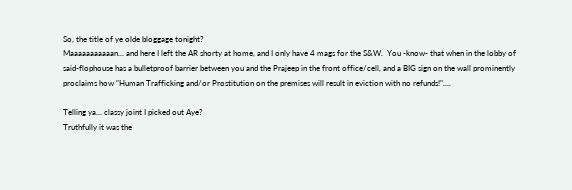So, the title of ye olde bloggage tonight?
Maaaaaaaaaaan... and here I left the AR shorty at home, and I only have 4 mags for the S&W.  You -know- that when in the lobby of said-flophouse has a bulletproof barrier between you and the Prajeep in the front office/cell, and a BIG sign on the wall prominently proclaims how "Human Trafficking and/or Prostitution on the premises will result in eviction with no refunds!"....

Telling ya... classy joint I picked out Aye?
Truthfully it was the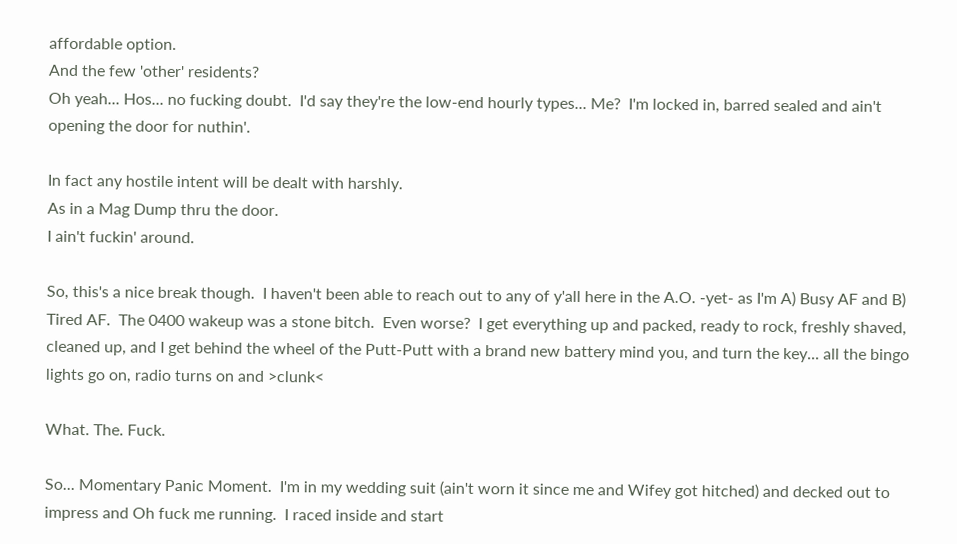affordable option.
And the few 'other' residents?
Oh yeah... Hos... no fucking doubt.  I'd say they're the low-end hourly types... Me?  I'm locked in, barred sealed and ain't opening the door for nuthin'.

In fact any hostile intent will be dealt with harshly.
As in a Mag Dump thru the door.
I ain't fuckin' around.

So, this's a nice break though.  I haven't been able to reach out to any of y'all here in the A.O. -yet- as I'm A) Busy AF and B) Tired AF.  The 0400 wakeup was a stone bitch.  Even worse?  I get everything up and packed, ready to rock, freshly shaved, cleaned up, and I get behind the wheel of the Putt-Putt with a brand new battery mind you, and turn the key... all the bingo lights go on, radio turns on and >clunk<

What. The. Fuck.

So... Momentary Panic Moment.  I'm in my wedding suit (ain't worn it since me and Wifey got hitched) and decked out to impress and Oh fuck me running.  I raced inside and start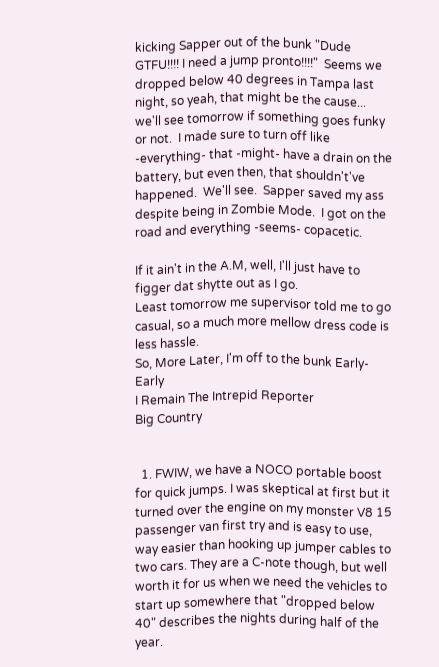kicking Sapper out of the bunk "Dude GTFU!!!! I need a jump pronto!!!!"  Seems we dropped below 40 degrees in Tampa last night, so yeah, that might be the cause... we'll see tomorrow if something goes funky or not.  I made sure to turn off like -everything- that -might- have a drain on the battery, but even then, that shouldn't've happened.  We'll see.  Sapper saved my ass despite being in Zombie Mode.  I got on the road and everything -seems- copacetic.

If it ain't in the A.M, well, I'll just have to figger dat shytte out as I go.
Least tomorrow me supervisor told me to go casual, so a much more mellow dress code is less hassle.
So, More Later, I'm off to the bunk Early-Early
I Remain The Intrepid Reporter
Big Country


  1. FWIW, we have a NOCO portable boost for quick jumps. I was skeptical at first but it turned over the engine on my monster V8 15 passenger van first try and is easy to use, way easier than hooking up jumper cables to two cars. They are a C-note though, but well worth it for us when we need the vehicles to start up somewhere that "dropped below 40" describes the nights during half of the year.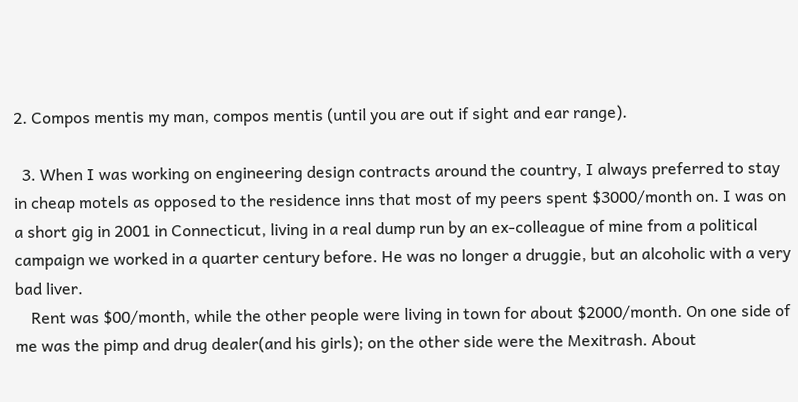2. Compos mentis my man, compos mentis (until you are out if sight and ear range).

  3. When I was working on engineering design contracts around the country, I always preferred to stay in cheap motels as opposed to the residence inns that most of my peers spent $3000/month on. I was on a short gig in 2001 in Connecticut, living in a real dump run by an ex-colleague of mine from a political campaign we worked in a quarter century before. He was no longer a druggie, but an alcoholic with a very bad liver.
    Rent was $00/month, while the other people were living in town for about $2000/month. On one side of me was the pimp and drug dealer(and his girls); on the other side were the Mexitrash. About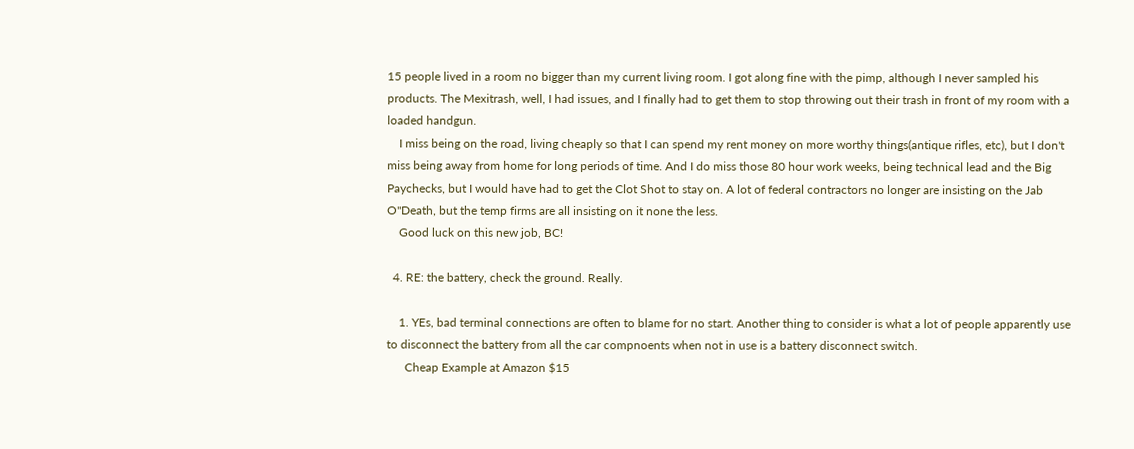15 people lived in a room no bigger than my current living room. I got along fine with the pimp, although I never sampled his products. The Mexitrash, well, I had issues, and I finally had to get them to stop throwing out their trash in front of my room with a loaded handgun.
    I miss being on the road, living cheaply so that I can spend my rent money on more worthy things(antique rifles, etc), but I don't miss being away from home for long periods of time. And I do miss those 80 hour work weeks, being technical lead and the Big Paychecks, but I would have had to get the Clot Shot to stay on. A lot of federal contractors no longer are insisting on the Jab O"Death, but the temp firms are all insisting on it none the less.
    Good luck on this new job, BC!

  4. RE: the battery, check the ground. Really.

    1. YEs, bad terminal connections are often to blame for no start. Another thing to consider is what a lot of people apparently use to disconnect the battery from all the car compnoents when not in use is a battery disconnect switch.
      Cheap Example at Amazon $15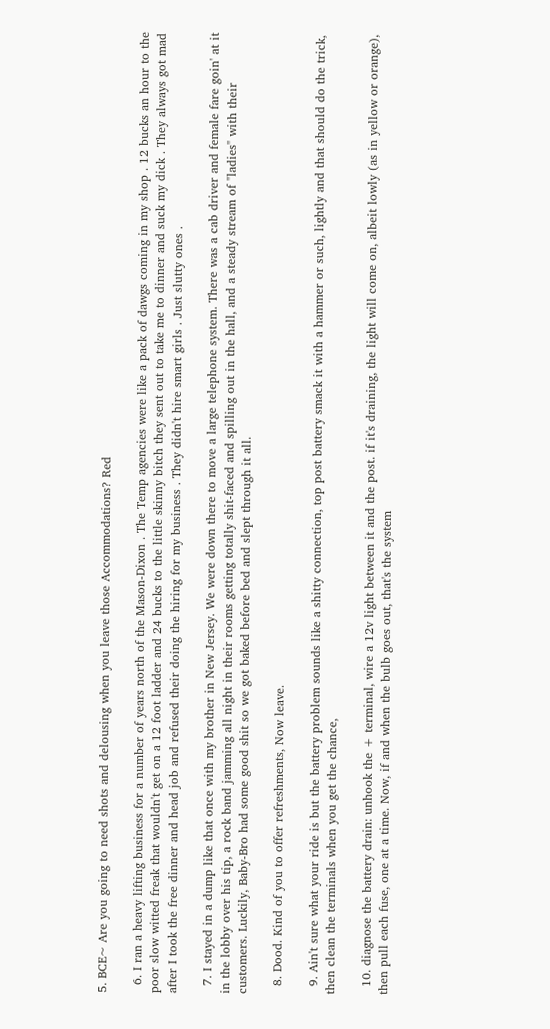5. BCE~ Are you going to need shots and delousing when you leave those Accommodations? Red

  6. I ran a heavy lifting business for a number of years north of the Mason-Dixon . The Temp agencies were like a pack of dawgs coming in my shop . 12 bucks an hour to the poor slow witted freak that wouldn't get on a 12 foot ladder and 24 bucks to the little skinny bitch they sent out to take me to dinner and suck my dick . They always got mad after I took the free dinner and head job and refused their doing the hiring for my business . They didn't hire smart girls . Just slutty ones .

  7. I stayed in a dump like that once with my brother in New Jersey. We were down there to move a large telephone system. There was a cab driver and female fare goin' at it in the lobby over his tip, a rock band jamming all night in their rooms getting totally shit-faced and spilling out in the hall, and a steady stream of "ladies" with their customers. Luckily, Baby-Bro had some good shit so we got baked before bed and slept through it all.

  8. Dood. Kind of you to offer refreshments, Now leave.

  9. Ain't sure what your ride is but the battery problem sounds like a shitty connection, top post battery smack it with a hammer or such, lightly and that should do the trick, then clean the terminals when you get the chance,

  10. diagnose the battery drain: unhook the + terminal, wire a 12v light between it and the post. if it's draining, the light will come on, albeit lowly (as in yellow or orange), then pull each fuse, one at a time. Now, if and when the bulb goes out, that's the system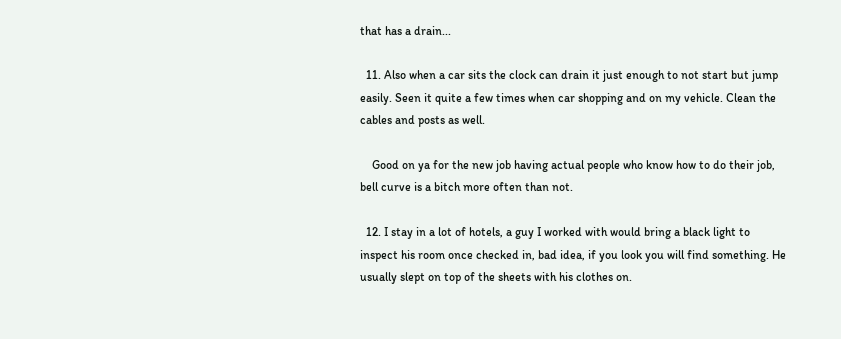that has a drain...

  11. Also when a car sits the clock can drain it just enough to not start but jump easily. Seen it quite a few times when car shopping and on my vehicle. Clean the cables and posts as well.

    Good on ya for the new job having actual people who know how to do their job, bell curve is a bitch more often than not.

  12. I stay in a lot of hotels, a guy I worked with would bring a black light to inspect his room once checked in, bad idea, if you look you will find something. He usually slept on top of the sheets with his clothes on.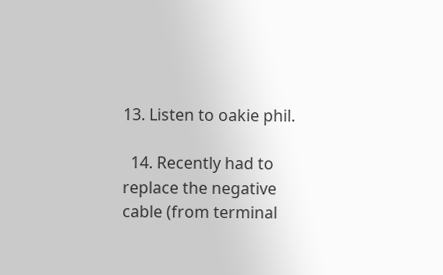13. Listen to oakie phil.

  14. Recently had to replace the negative cable (from terminal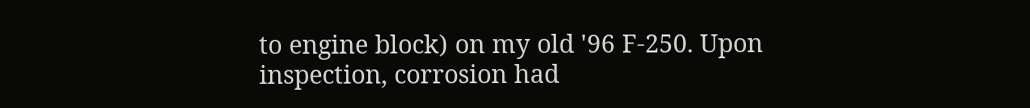to engine block) on my old '96 F-250. Upon inspection, corrosion had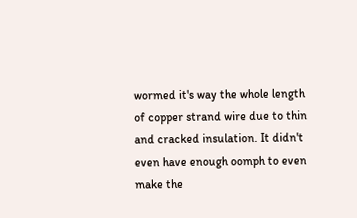wormed it's way the whole length of copper strand wire due to thin and cracked insulation. It didn't even have enough oomph to even make the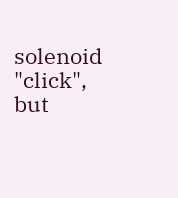solenoid "click", but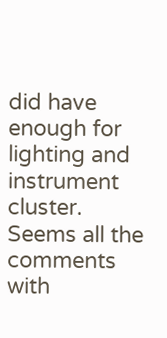did have enough for lighting and instrument cluster. Seems all the comments with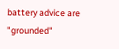battery advice are "grounded"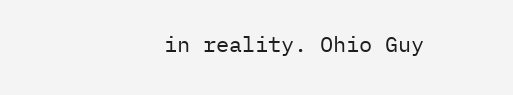in reality. Ohio Guy